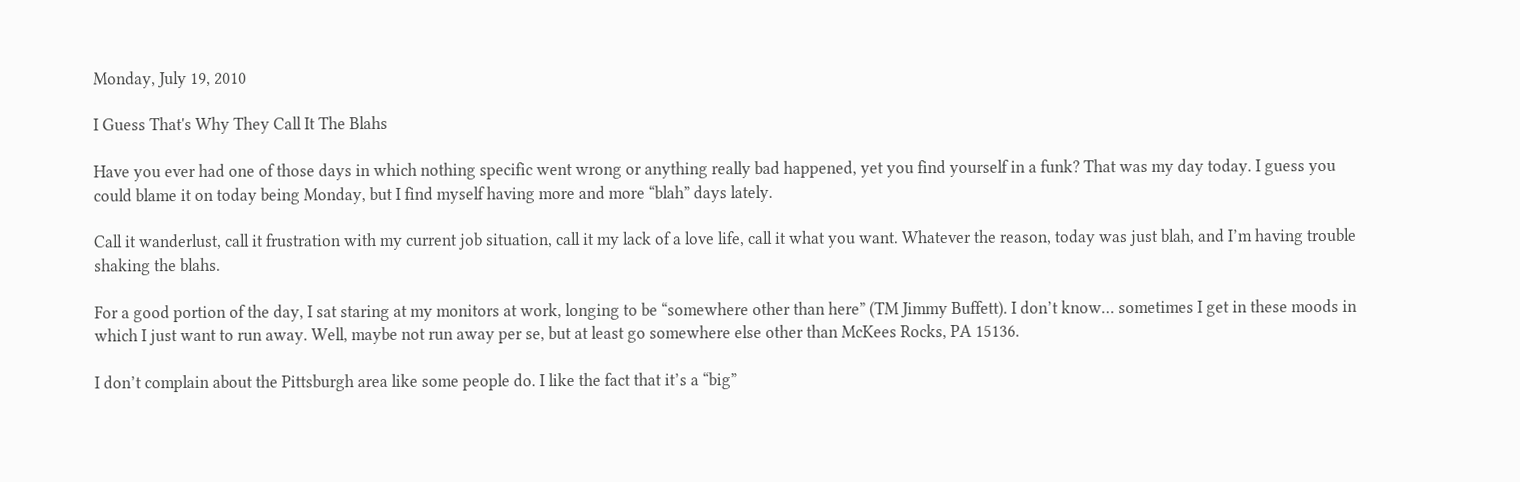Monday, July 19, 2010

I Guess That's Why They Call It The Blahs

Have you ever had one of those days in which nothing specific went wrong or anything really bad happened, yet you find yourself in a funk? That was my day today. I guess you could blame it on today being Monday, but I find myself having more and more “blah” days lately.

Call it wanderlust, call it frustration with my current job situation, call it my lack of a love life, call it what you want. Whatever the reason, today was just blah, and I’m having trouble shaking the blahs.

For a good portion of the day, I sat staring at my monitors at work, longing to be “somewhere other than here” (TM Jimmy Buffett). I don’t know… sometimes I get in these moods in which I just want to run away. Well, maybe not run away per se, but at least go somewhere else other than McKees Rocks, PA 15136.

I don’t complain about the Pittsburgh area like some people do. I like the fact that it’s a “big”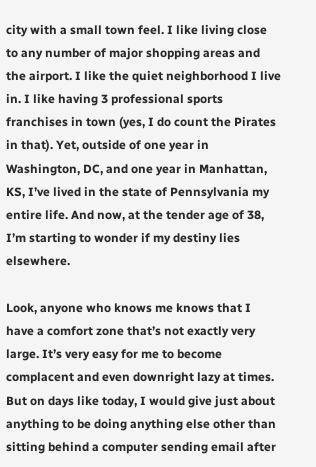city with a small town feel. I like living close to any number of major shopping areas and the airport. I like the quiet neighborhood I live in. I like having 3 professional sports franchises in town (yes, I do count the Pirates in that). Yet, outside of one year in Washington, DC, and one year in Manhattan, KS, I’ve lived in the state of Pennsylvania my entire life. And now, at the tender age of 38, I’m starting to wonder if my destiny lies elsewhere.

Look, anyone who knows me knows that I have a comfort zone that’s not exactly very large. It’s very easy for me to become complacent and even downright lazy at times. But on days like today, I would give just about anything to be doing anything else other than sitting behind a computer sending email after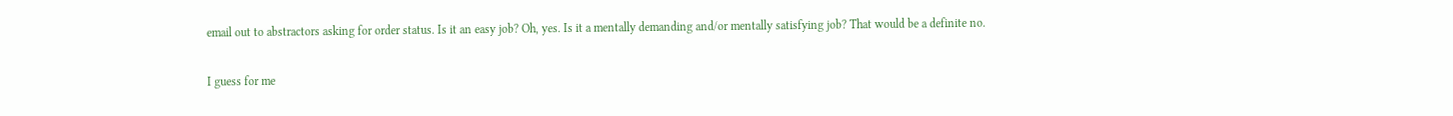email out to abstractors asking for order status. Is it an easy job? Oh, yes. Is it a mentally demanding and/or mentally satisfying job? That would be a definite no.

I guess for me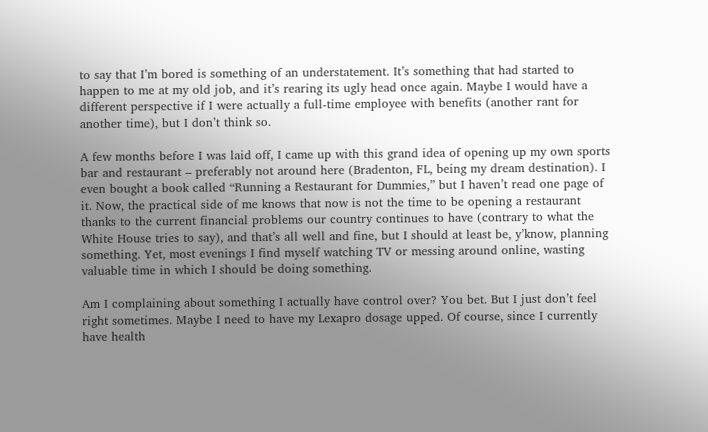to say that I’m bored is something of an understatement. It’s something that had started to happen to me at my old job, and it’s rearing its ugly head once again. Maybe I would have a different perspective if I were actually a full-time employee with benefits (another rant for another time), but I don’t think so.

A few months before I was laid off, I came up with this grand idea of opening up my own sports bar and restaurant – preferably not around here (Bradenton, FL, being my dream destination). I even bought a book called “Running a Restaurant for Dummies,” but I haven’t read one page of it. Now, the practical side of me knows that now is not the time to be opening a restaurant thanks to the current financial problems our country continues to have (contrary to what the White House tries to say), and that’s all well and fine, but I should at least be, y’know, planning something. Yet, most evenings I find myself watching TV or messing around online, wasting valuable time in which I should be doing something.

Am I complaining about something I actually have control over? You bet. But I just don’t feel right sometimes. Maybe I need to have my Lexapro dosage upped. Of course, since I currently have health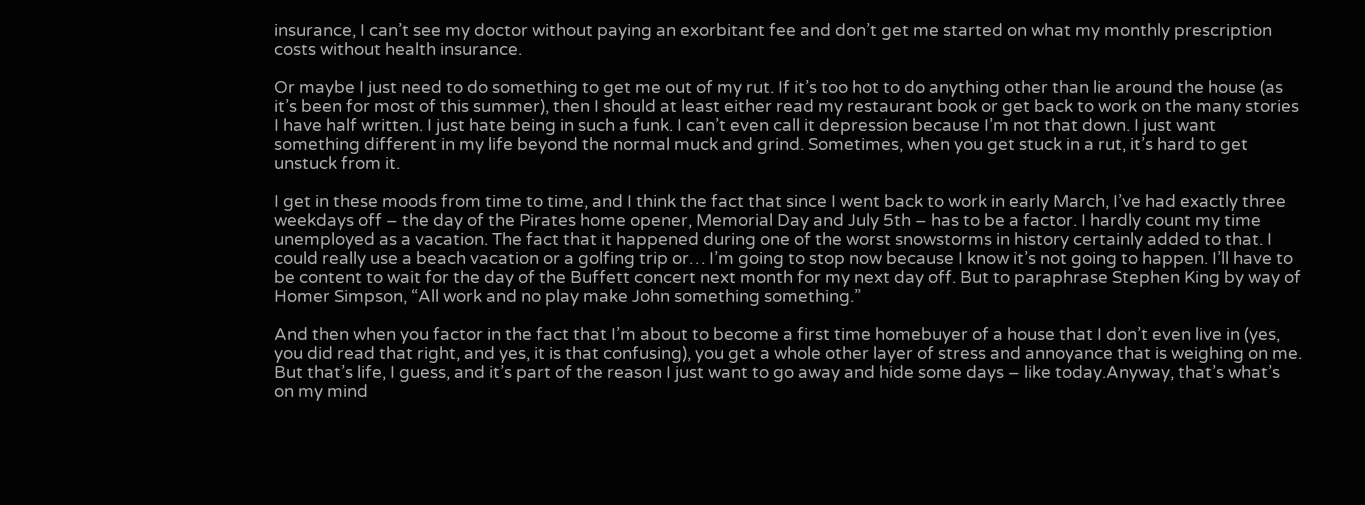insurance, I can’t see my doctor without paying an exorbitant fee and don’t get me started on what my monthly prescription costs without health insurance.

Or maybe I just need to do something to get me out of my rut. If it’s too hot to do anything other than lie around the house (as it’s been for most of this summer), then I should at least either read my restaurant book or get back to work on the many stories I have half written. I just hate being in such a funk. I can’t even call it depression because I’m not that down. I just want something different in my life beyond the normal muck and grind. Sometimes, when you get stuck in a rut, it’s hard to get unstuck from it.

I get in these moods from time to time, and I think the fact that since I went back to work in early March, I’ve had exactly three weekdays off – the day of the Pirates home opener, Memorial Day and July 5th – has to be a factor. I hardly count my time unemployed as a vacation. The fact that it happened during one of the worst snowstorms in history certainly added to that. I could really use a beach vacation or a golfing trip or… I’m going to stop now because I know it’s not going to happen. I’ll have to be content to wait for the day of the Buffett concert next month for my next day off. But to paraphrase Stephen King by way of Homer Simpson, “All work and no play make John something something.”

And then when you factor in the fact that I’m about to become a first time homebuyer of a house that I don’t even live in (yes, you did read that right, and yes, it is that confusing), you get a whole other layer of stress and annoyance that is weighing on me. But that’s life, I guess, and it’s part of the reason I just want to go away and hide some days – like today.Anyway, that’s what’s on my mind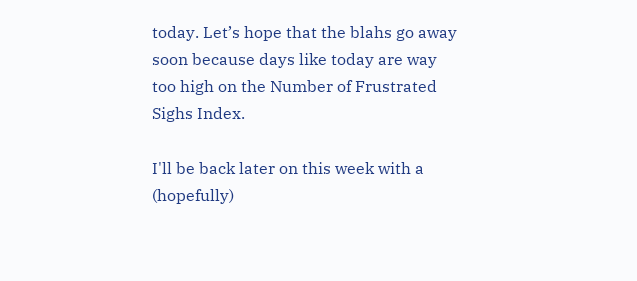today. Let’s hope that the blahs go away soon because days like today are way too high on the Number of Frustrated Sighs Index.

I'll be back later on this week with a (hopefully)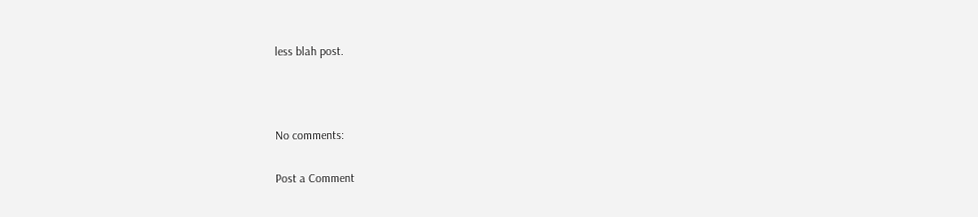less blah post.



No comments:

Post a Comment